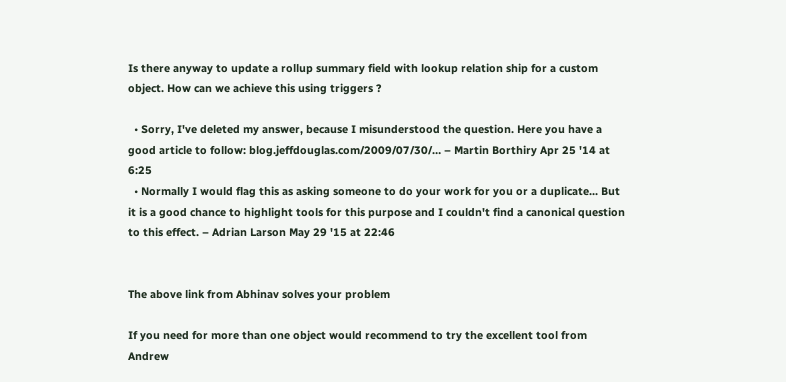Is there anyway to update a rollup summary field with lookup relation ship for a custom object. How can we achieve this using triggers ?

  • Sorry, I've deleted my answer, because I misunderstood the question. Here you have a good article to follow: blog.jeffdouglas.com/2009/07/30/… – Martin Borthiry Apr 25 '14 at 6:25
  • Normally I would flag this as asking someone to do your work for you or a duplicate... But it is a good chance to highlight tools for this purpose and I couldn't find a canonical question to this effect. – Adrian Larson May 29 '15 at 22:46


The above link from Abhinav solves your problem

If you need for more than one object would recommend to try the excellent tool from Andrew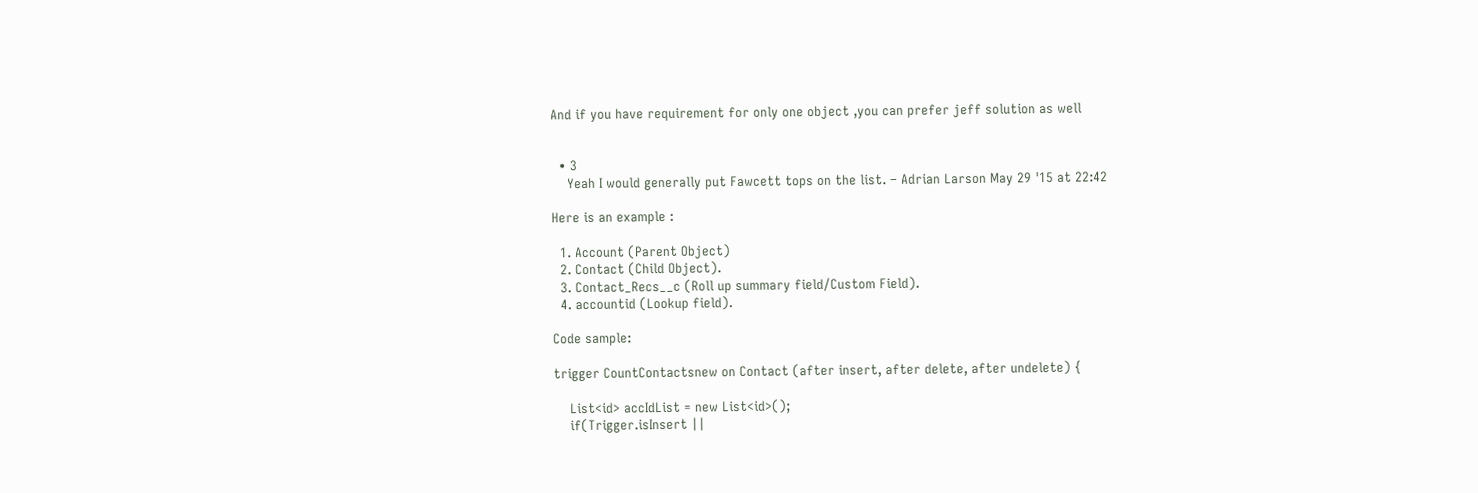And if you have requirement for only one object ,you can prefer jeff solution as well


  • 3
    Yeah I would generally put Fawcett tops on the list. – Adrian Larson May 29 '15 at 22:42

Here is an example :

  1. Account (Parent Object)
  2. Contact (Child Object).
  3. Contact_Recs__c (Roll up summary field/Custom Field).
  4. accountid (Lookup field).

Code sample:

trigger CountContactsnew on Contact (after insert, after delete, after undelete) {

    List<id> accIdList = new List<id>();
    if(Trigger.isInsert ||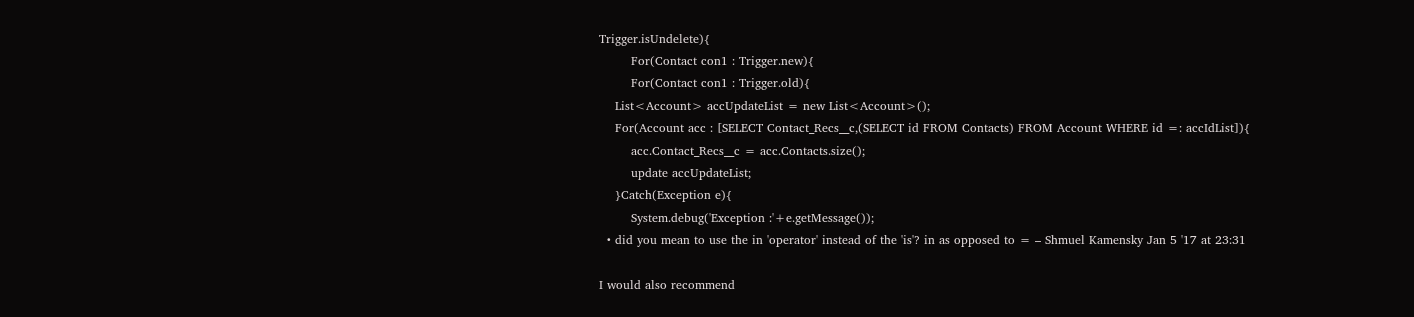Trigger.isUndelete){
        For(Contact con1 : Trigger.new){
        For(Contact con1 : Trigger.old){
    List<Account> accUpdateList = new List<Account>();
    For(Account acc : [SELECT Contact_Recs__c,(SELECT id FROM Contacts) FROM Account WHERE id =: accIdList]){
        acc.Contact_Recs__c = acc.Contacts.size();
        update accUpdateList;
    }Catch(Exception e){
        System.debug('Exception :'+e.getMessage());
  • did you mean to use the in 'operator' instead of the 'is'? in as opposed to = – Shmuel Kamensky Jan 5 '17 at 23:31

I would also recommend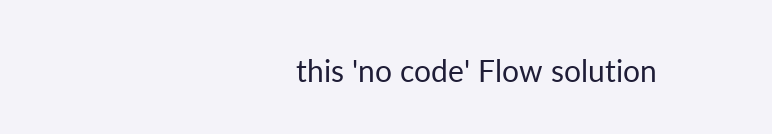this 'no code' Flow solution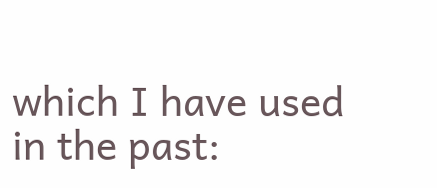which I have used in the past: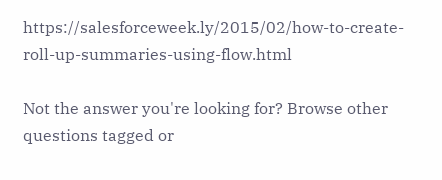https://salesforceweek.ly/2015/02/how-to-create-roll-up-summaries-using-flow.html

Not the answer you're looking for? Browse other questions tagged or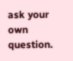ask your own question.